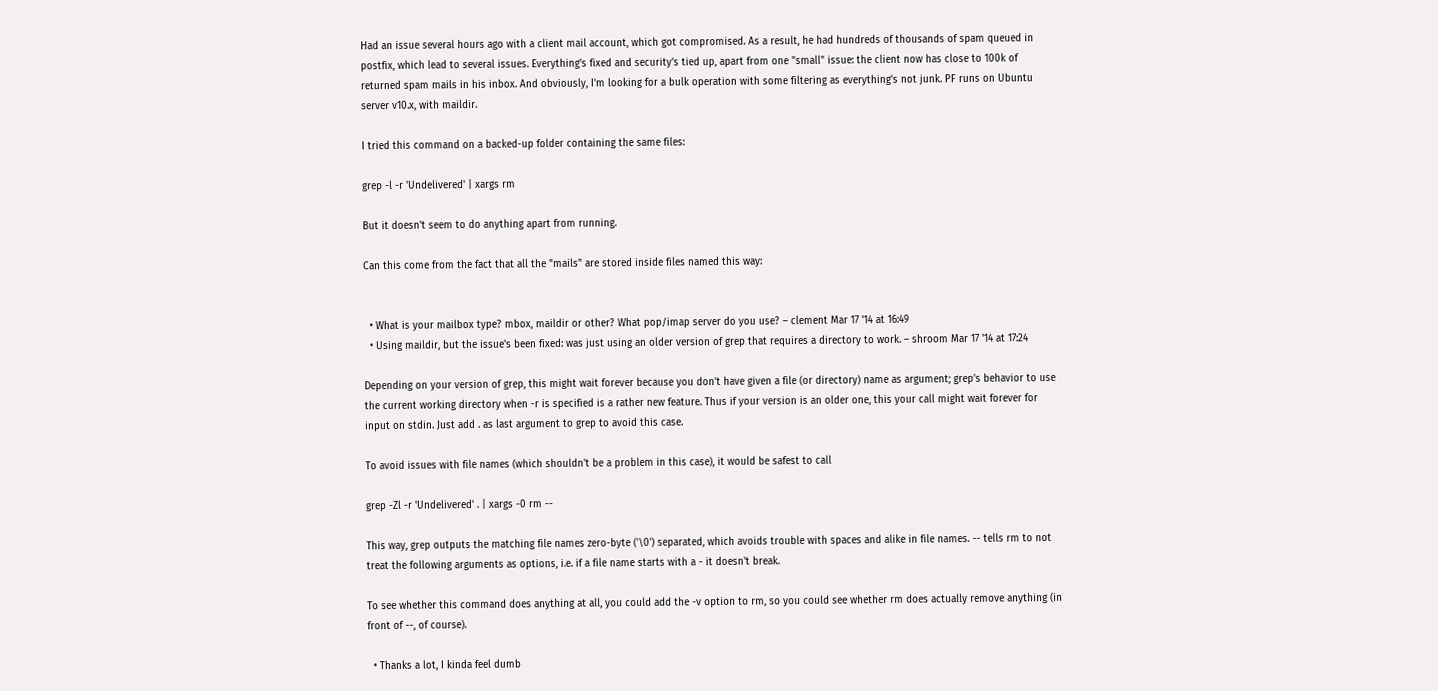Had an issue several hours ago with a client mail account, which got compromised. As a result, he had hundreds of thousands of spam queued in postfix, which lead to several issues. Everything's fixed and security's tied up, apart from one "small" issue: the client now has close to 100k of returned spam mails in his inbox. And obviously, I'm looking for a bulk operation with some filtering as everything's not junk. PF runs on Ubuntu server v10.x, with maildir.

I tried this command on a backed-up folder containing the same files:

grep -l -r 'Undelivered' | xargs rm

But it doesn't seem to do anything apart from running.

Can this come from the fact that all the "mails" are stored inside files named this way:


  • What is your mailbox type? mbox, maildir or other? What pop/imap server do you use? – clement Mar 17 '14 at 16:49
  • Using maildir, but the issue's been fixed: was just using an older version of grep that requires a directory to work. – shroom Mar 17 '14 at 17:24

Depending on your version of grep, this might wait forever because you don't have given a file (or directory) name as argument; grep's behavior to use the current working directory when -r is specified is a rather new feature. Thus if your version is an older one, this your call might wait forever for input on stdin. Just add . as last argument to grep to avoid this case.

To avoid issues with file names (which shouldn't be a problem in this case), it would be safest to call

grep -Zl -r 'Undelivered' . | xargs -0 rm --

This way, grep outputs the matching file names zero-byte ('\0') separated, which avoids trouble with spaces and alike in file names. -- tells rm to not treat the following arguments as options, i.e. if a file name starts with a - it doesn't break.

To see whether this command does anything at all, you could add the -v option to rm, so you could see whether rm does actually remove anything (in front of --, of course).

  • Thanks a lot, I kinda feel dumb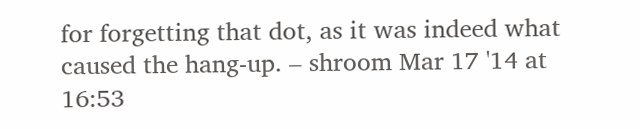for forgetting that dot, as it was indeed what caused the hang-up. – shroom Mar 17 '14 at 16:53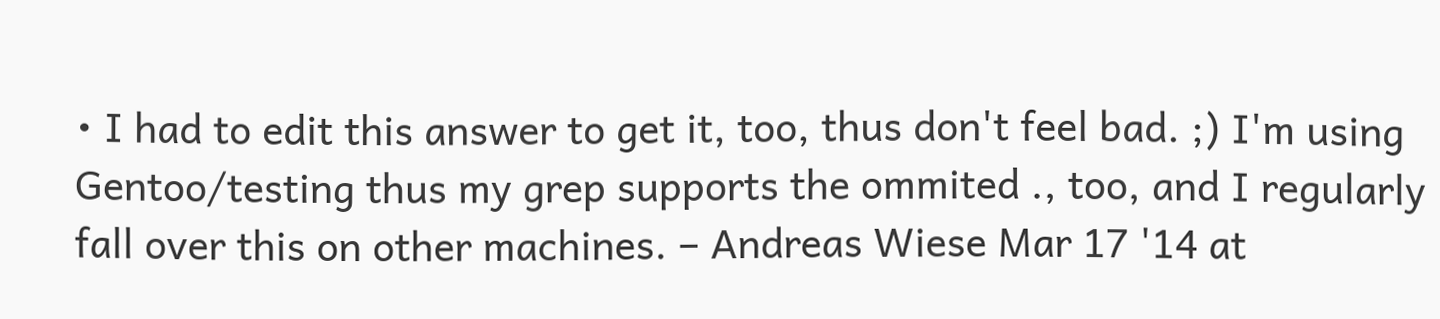• I had to edit this answer to get it, too, thus don't feel bad. ;) I'm using Gentoo/testing thus my grep supports the ommited ., too, and I regularly fall over this on other machines. – Andreas Wiese Mar 17 '14 at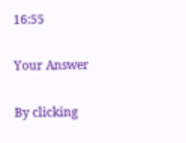16:55

Your Answer

By clicking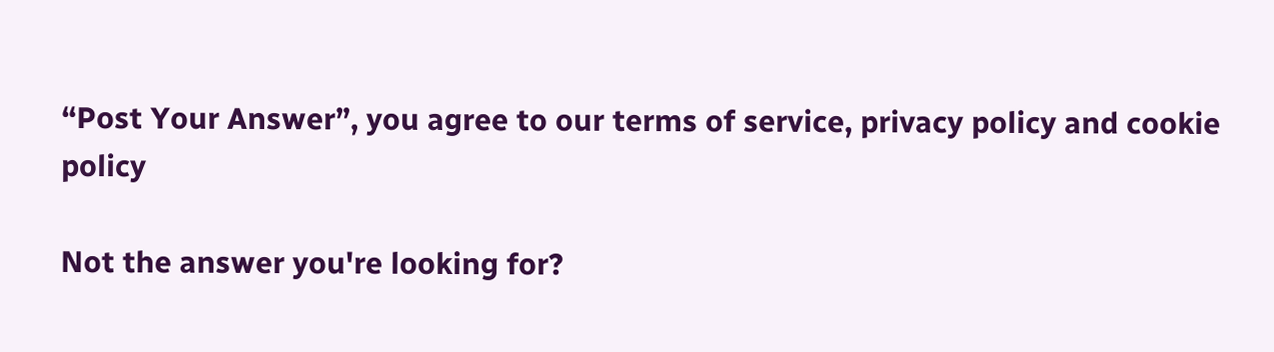“Post Your Answer”, you agree to our terms of service, privacy policy and cookie policy

Not the answer you're looking for?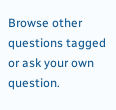Browse other questions tagged or ask your own question.